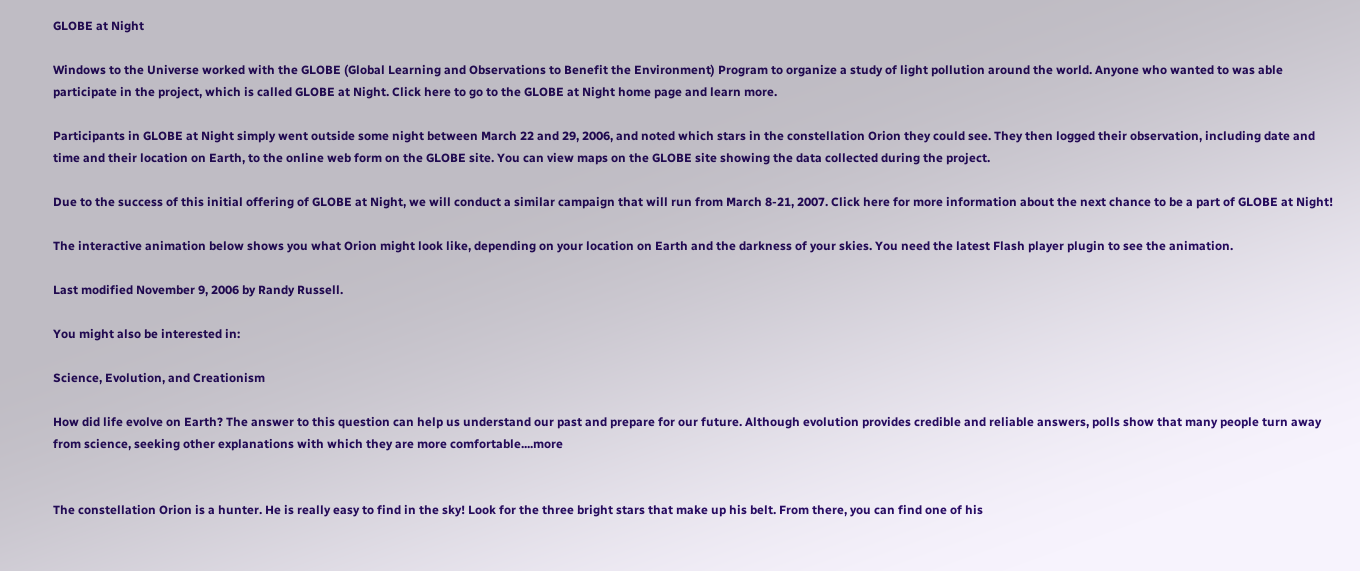GLOBE at Night

Windows to the Universe worked with the GLOBE (Global Learning and Observations to Benefit the Environment) Program to organize a study of light pollution around the world. Anyone who wanted to was able participate in the project, which is called GLOBE at Night. Click here to go to the GLOBE at Night home page and learn more.

Participants in GLOBE at Night simply went outside some night between March 22 and 29, 2006, and noted which stars in the constellation Orion they could see. They then logged their observation, including date and time and their location on Earth, to the online web form on the GLOBE site. You can view maps on the GLOBE site showing the data collected during the project.

Due to the success of this initial offering of GLOBE at Night, we will conduct a similar campaign that will run from March 8-21, 2007. Click here for more information about the next chance to be a part of GLOBE at Night!

The interactive animation below shows you what Orion might look like, depending on your location on Earth and the darkness of your skies. You need the latest Flash player plugin to see the animation.

Last modified November 9, 2006 by Randy Russell.

You might also be interested in:

Science, Evolution, and Creationism

How did life evolve on Earth? The answer to this question can help us understand our past and prepare for our future. Although evolution provides credible and reliable answers, polls show that many people turn away from science, seeking other explanations with which they are more comfortable....more


The constellation Orion is a hunter. He is really easy to find in the sky! Look for the three bright stars that make up his belt. From there, you can find one of his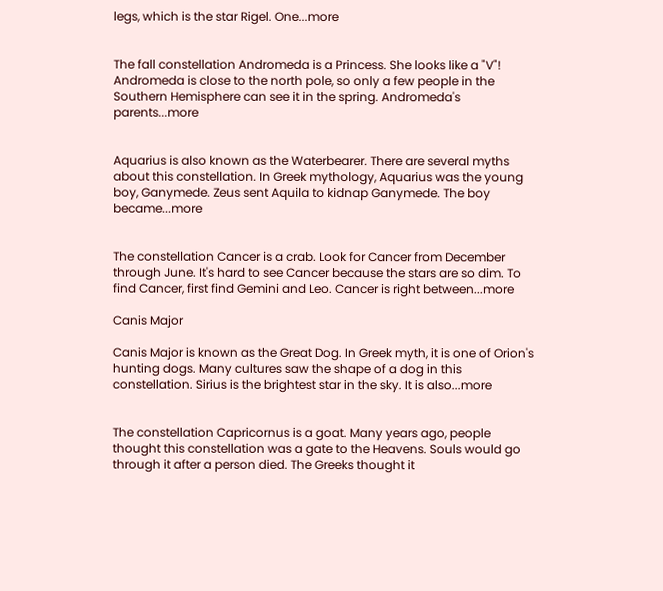legs, which is the star Rigel. One...more


The fall constellation Andromeda is a Princess. She looks like a "V"! Andromeda is close to the north pole, so only a few people in the Southern Hemisphere can see it in the spring. Andromeda's parents...more


Aquarius is also known as the Waterbearer. There are several myths about this constellation. In Greek mythology, Aquarius was the young boy, Ganymede. Zeus sent Aquila to kidnap Ganymede. The boy became...more


The constellation Cancer is a crab. Look for Cancer from December through June. It's hard to see Cancer because the stars are so dim. To find Cancer, first find Gemini and Leo. Cancer is right between...more

Canis Major

Canis Major is known as the Great Dog. In Greek myth, it is one of Orion's hunting dogs. Many cultures saw the shape of a dog in this constellation. Sirius is the brightest star in the sky. It is also...more


The constellation Capricornus is a goat. Many years ago, people thought this constellation was a gate to the Heavens. Souls would go through it after a person died. The Greeks thought it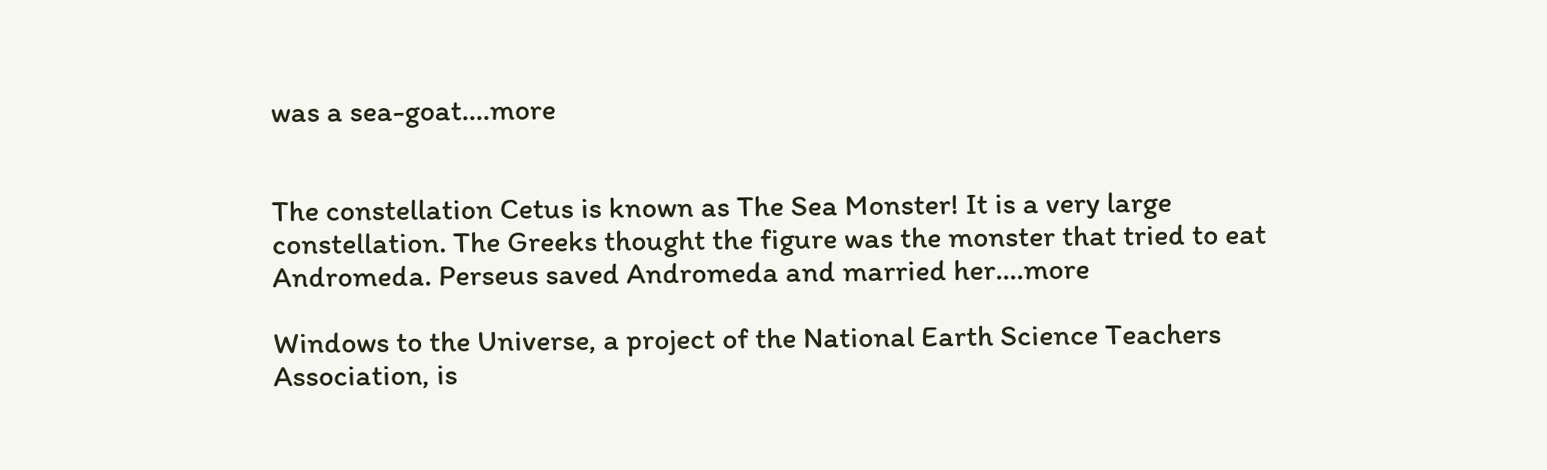was a sea-goat....more


The constellation Cetus is known as The Sea Monster! It is a very large constellation. The Greeks thought the figure was the monster that tried to eat Andromeda. Perseus saved Andromeda and married her....more

Windows to the Universe, a project of the National Earth Science Teachers Association, is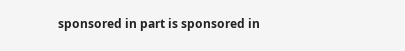sponsored in part is sponsored in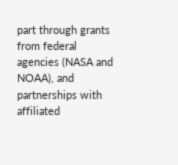part through grants from federal agencies (NASA and NOAA), and partnerships with affiliated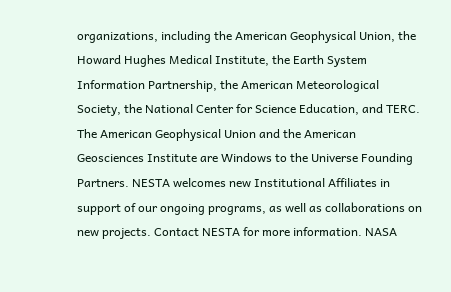organizations, including the American Geophysical Union, the Howard Hughes Medical Institute, the Earth System Information Partnership, the American Meteorological Society, the National Center for Science Education, and TERC. The American Geophysical Union and the American Geosciences Institute are Windows to the Universe Founding Partners. NESTA welcomes new Institutional Affiliates in support of our ongoing programs, as well as collaborations on new projects. Contact NESTA for more information. NASA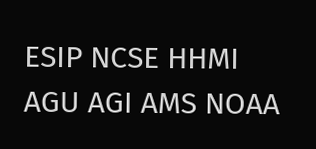ESIP NCSE HHMI AGU AGI AMS NOAA